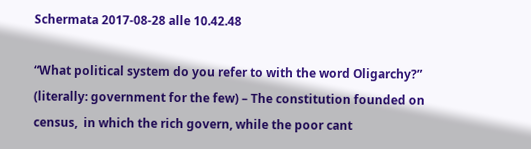Schermata 2017-08-28 alle 10.42.48

“What political system do you refer to with the word Oligarchy?” (literally: government for the few) – The constitution founded on census,  in which the rich govern, while the poor cant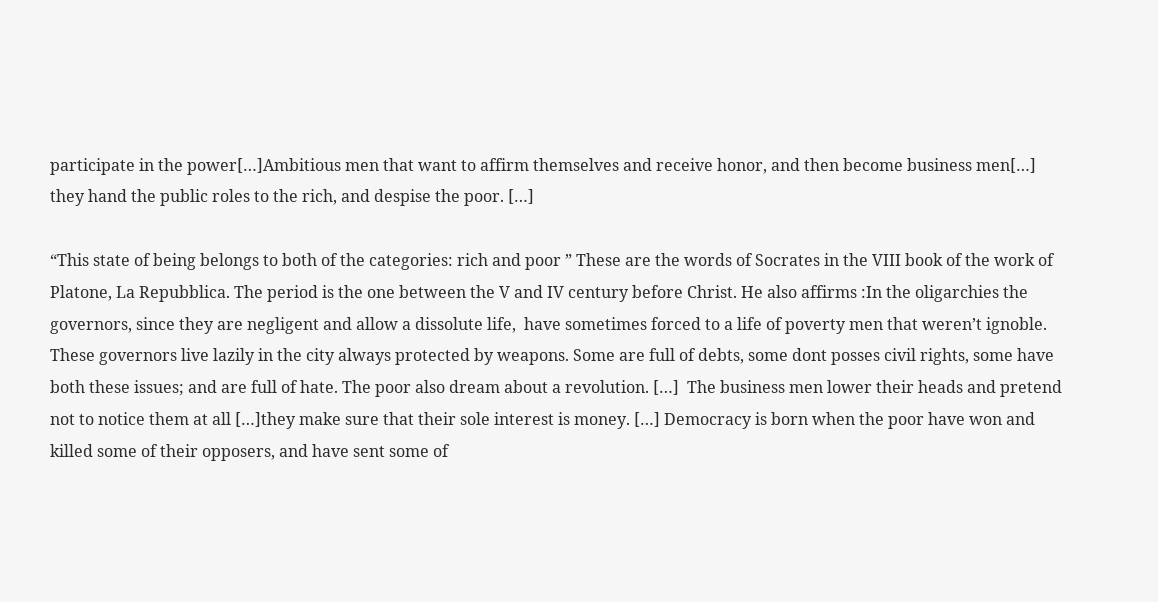participate in the power[…]Ambitious men that want to affirm themselves and receive honor, and then become business men[…] they hand the public roles to the rich, and despise the poor. […]

“This state of being belongs to both of the categories: rich and poor ” These are the words of Socrates in the VIII book of the work of Platone, La Repubblica. The period is the one between the V and IV century before Christ. He also affirms :In the oligarchies the governors, since they are negligent and allow a dissolute life,  have sometimes forced to a life of poverty men that weren’t ignoble. These governors live lazily in the city always protected by weapons. Some are full of debts, some dont posses civil rights, some have both these issues; and are full of hate. The poor also dream about a revolution. […]  The business men lower their heads and pretend not to notice them at all […]they make sure that their sole interest is money. […] Democracy is born when the poor have won and killed some of their opposers, and have sent some of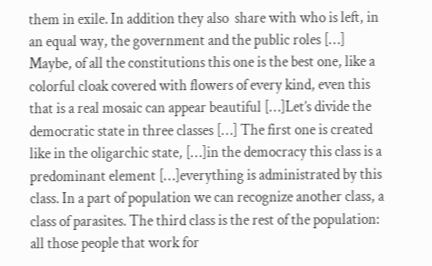them in exile. In addition they also  share with who is left, in an equal way, the government and the public roles […]
Maybe, of all the constitutions this one is the best one, like a colorful cloak covered with flowers of every kind, even this that is a real mosaic can appear beautiful […]Let’s divide the democratic state in three classes […] The first one is created like in the oligarchic state, […]in the democracy this class is a predominant element […]everything is administrated by this class. In a part of population we can recognize another class, a class of parasites. The third class is the rest of the population: all those people that work for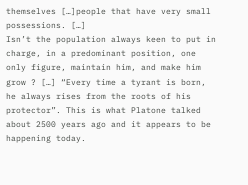themselves […]people that have very small possessions. […]
Isn’t the population always keen to put in charge, in a predominant position, one only figure, maintain him, and make him grow ? […] “Every time a tyrant is born, he always rises from the roots of his protector”. This is what Platone talked about 2500 years ago and it appears to be happening today.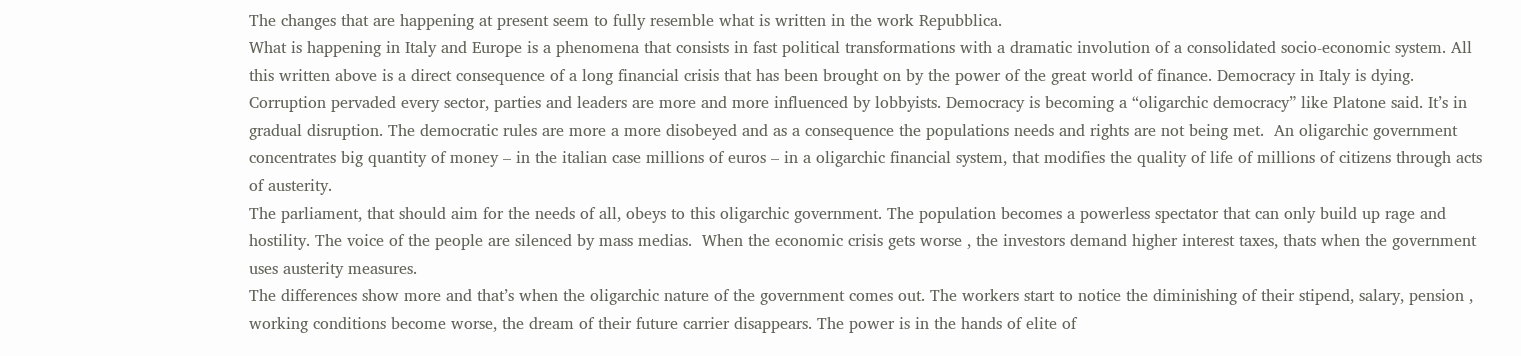The changes that are happening at present seem to fully resemble what is written in the work Repubblica.
What is happening in Italy and Europe is a phenomena that consists in fast political transformations with a dramatic involution of a consolidated socio-economic system. All this written above is a direct consequence of a long financial crisis that has been brought on by the power of the great world of finance. Democracy in Italy is dying. Corruption pervaded every sector, parties and leaders are more and more influenced by lobbyists. Democracy is becoming a “oligarchic democracy” like Platone said. It’s in gradual disruption. The democratic rules are more a more disobeyed and as a consequence the populations needs and rights are not being met.  An oligarchic government concentrates big quantity of money – in the italian case millions of euros – in a oligarchic financial system, that modifies the quality of life of millions of citizens through acts of austerity.
The parliament, that should aim for the needs of all, obeys to this oligarchic government. The population becomes a powerless spectator that can only build up rage and hostility. The voice of the people are silenced by mass medias.  When the economic crisis gets worse , the investors demand higher interest taxes, thats when the government uses austerity measures.
The differences show more and that’s when the oligarchic nature of the government comes out. The workers start to notice the diminishing of their stipend, salary, pension , working conditions become worse, the dream of their future carrier disappears. The power is in the hands of elite of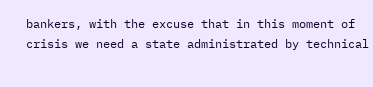bankers, with the excuse that in this moment of crisis we need a state administrated by technical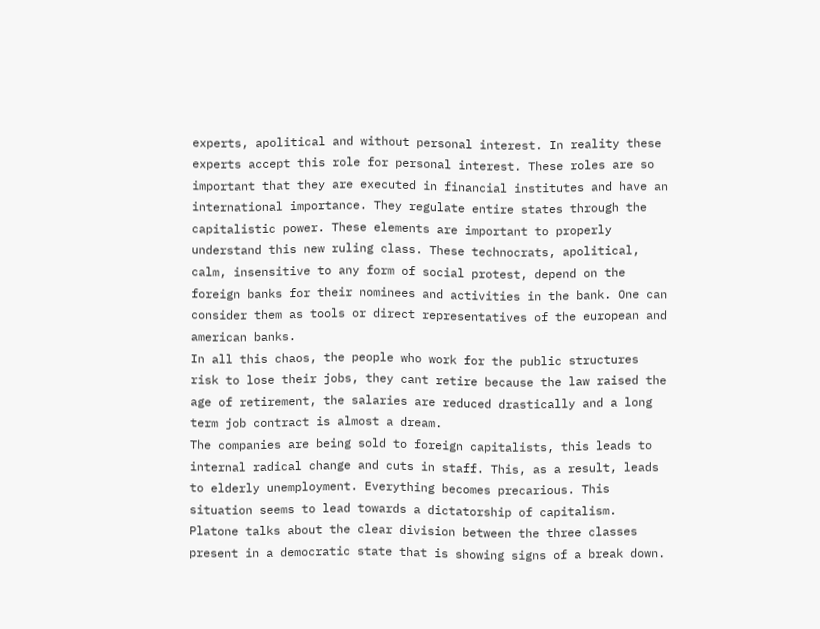experts, apolitical and without personal interest. In reality these experts accept this role for personal interest. These roles are so important that they are executed in financial institutes and have an international importance. They regulate entire states through the capitalistic power. These elements are important to properly understand this new ruling class. These technocrats, apolitical, calm, insensitive to any form of social protest, depend on the foreign banks for their nominees and activities in the bank. One can consider them as tools or direct representatives of the european and american banks.
In all this chaos, the people who work for the public structures risk to lose their jobs, they cant retire because the law raised the age of retirement, the salaries are reduced drastically and a long term job contract is almost a dream.
The companies are being sold to foreign capitalists, this leads to internal radical change and cuts in staff. This, as a result, leads to elderly unemployment. Everything becomes precarious. This situation seems to lead towards a dictatorship of capitalism. Platone talks about the clear division between the three classes present in a democratic state that is showing signs of a break down.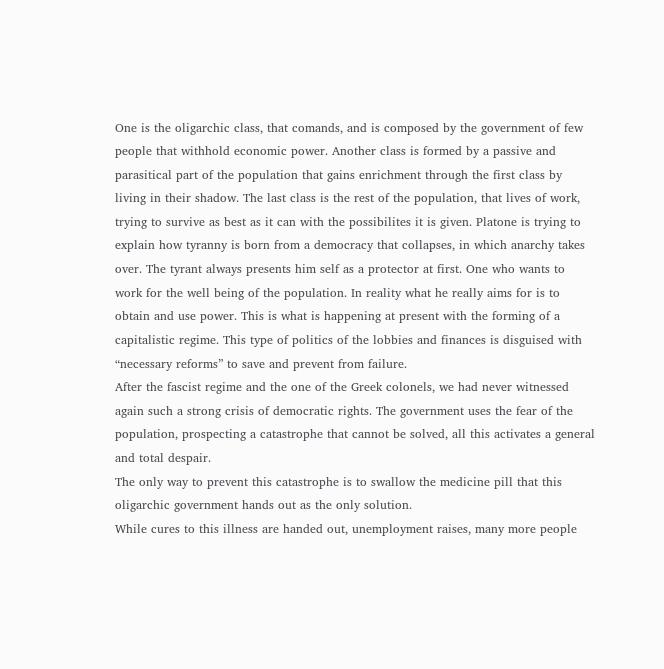One is the oligarchic class, that comands, and is composed by the government of few people that withhold economic power. Another class is formed by a passive and parasitical part of the population that gains enrichment through the first class by living in their shadow. The last class is the rest of the population, that lives of work, trying to survive as best as it can with the possibilites it is given. Platone is trying to explain how tyranny is born from a democracy that collapses, in which anarchy takes over. The tyrant always presents him self as a protector at first. One who wants to work for the well being of the population. In reality what he really aims for is to obtain and use power. This is what is happening at present with the forming of a capitalistic regime. This type of politics of the lobbies and finances is disguised with “necessary reforms” to save and prevent from failure.
After the fascist regime and the one of the Greek colonels, we had never witnessed again such a strong crisis of democratic rights. The government uses the fear of the population, prospecting a catastrophe that cannot be solved, all this activates a general and total despair.
The only way to prevent this catastrophe is to swallow the medicine pill that this oligarchic government hands out as the only solution.
While cures to this illness are handed out, unemployment raises, many more people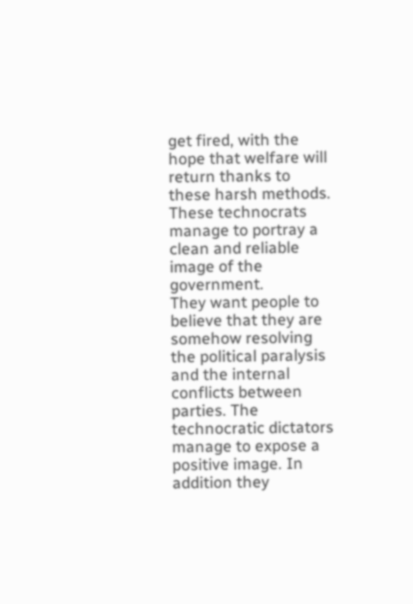get fired, with the hope that welfare will return thanks to these harsh methods. These technocrats manage to portray a clean and reliable image of the government.
They want people to believe that they are somehow resolving the political paralysis and the internal conflicts between parties. The technocratic dictators manage to expose a positive image. In addition they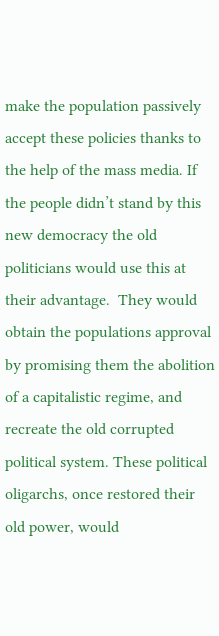make the population passively accept these policies thanks to the help of the mass media. If the people didn’t stand by this new democracy the old politicians would use this at their advantage.  They would obtain the populations approval by promising them the abolition of a capitalistic regime, and recreate the old corrupted political system. These political oligarchs, once restored their old power, would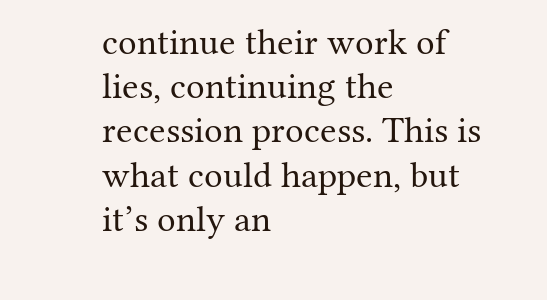continue their work of lies, continuing the recession process. This is what could happen, but it’s only an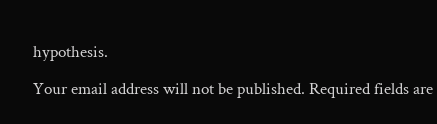hypothesis.

Your email address will not be published. Required fields are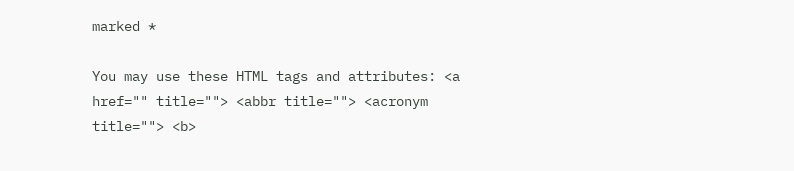marked *

You may use these HTML tags and attributes: <a href="" title=""> <abbr title=""> <acronym title=""> <b>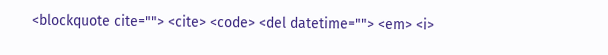<blockquote cite=""> <cite> <code> <del datetime=""> <em> <i>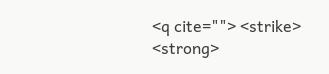<q cite=""> <strike> <strong>